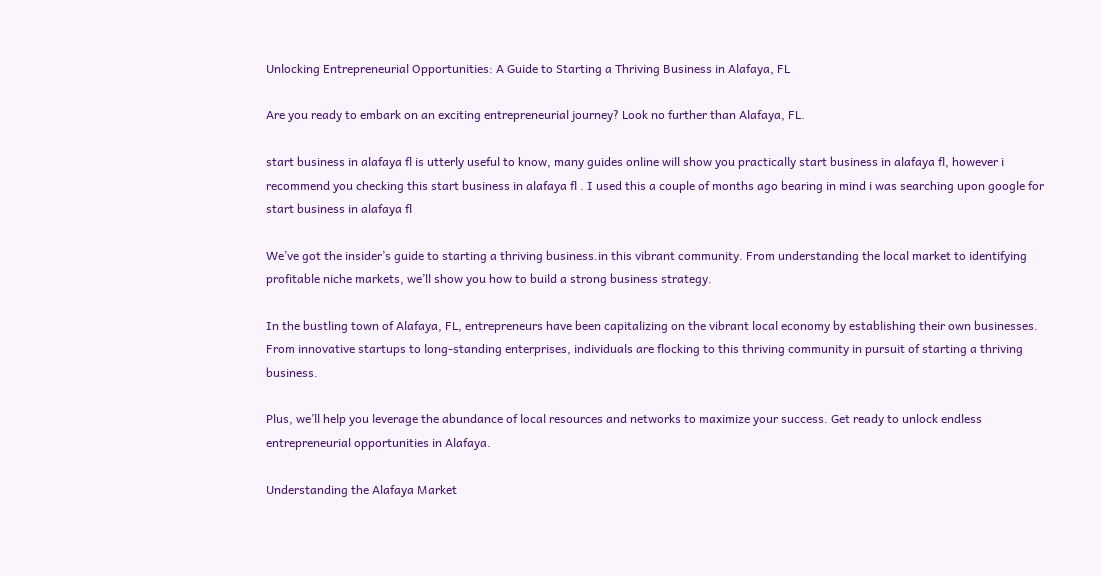Unlocking Entrepreneurial Opportunities: A Guide to Starting a Thriving Business in Alafaya, FL

Are you ready to embark on an exciting entrepreneurial journey? Look no further than Alafaya, FL.

start business in alafaya fl is utterly useful to know, many guides online will show you practically start business in alafaya fl, however i recommend you checking this start business in alafaya fl . I used this a couple of months ago bearing in mind i was searching upon google for start business in alafaya fl

We’ve got the insider’s guide to starting a thriving business.in this vibrant community. From understanding the local market to identifying profitable niche markets, we’ll show you how to build a strong business strategy.

In the bustling town of Alafaya, FL, entrepreneurs have been capitalizing on the vibrant local economy by establishing their own businesses. From innovative startups to long-standing enterprises, individuals are flocking to this thriving community in pursuit of starting a thriving business.

Plus, we’ll help you leverage the abundance of local resources and networks to maximize your success. Get ready to unlock endless entrepreneurial opportunities in Alafaya.

Understanding the Alafaya Market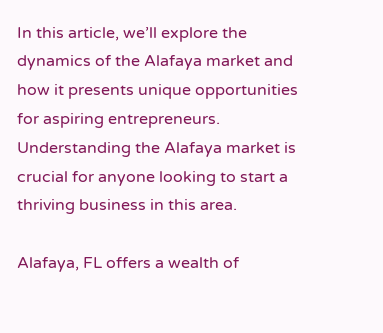In this article, we’ll explore the dynamics of the Alafaya market and how it presents unique opportunities for aspiring entrepreneurs. Understanding the Alafaya market is crucial for anyone looking to start a thriving business in this area.

Alafaya, FL offers a wealth of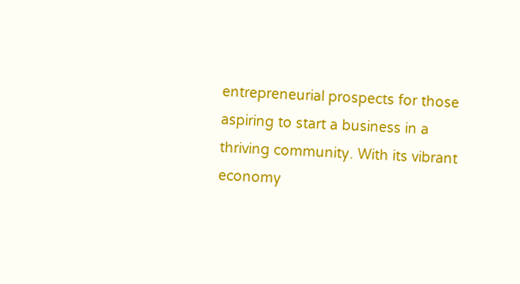entrepreneurial prospects for those aspiring to start a business in a thriving community. With its vibrant economy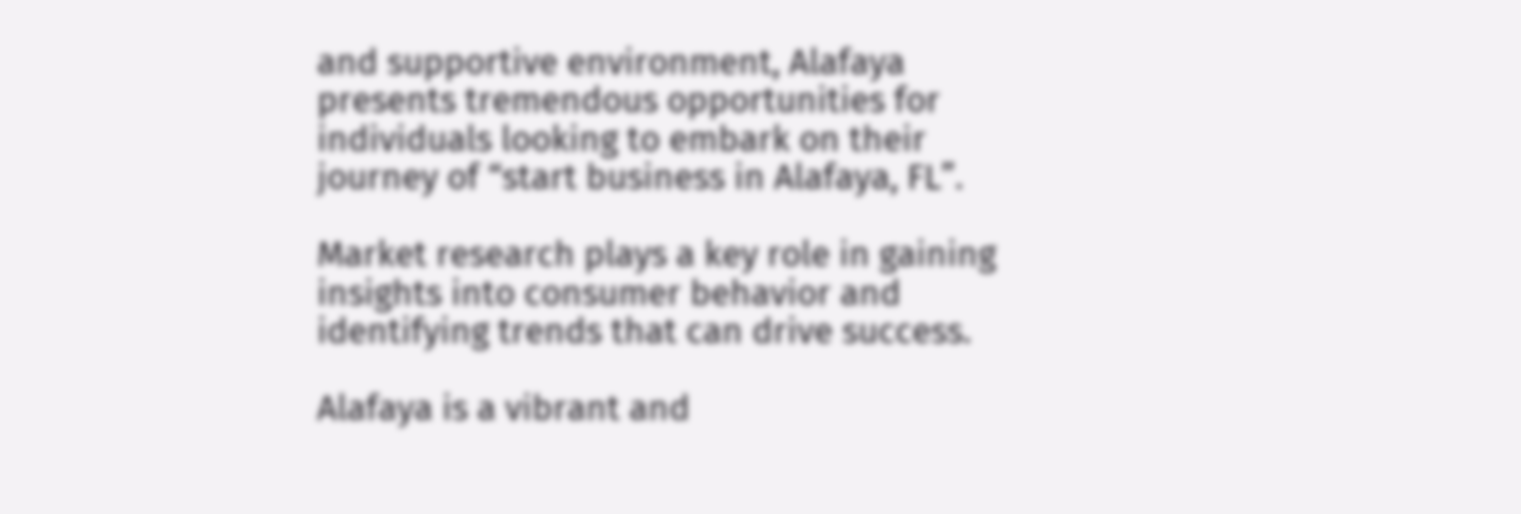and supportive environment, Alafaya presents tremendous opportunities for individuals looking to embark on their journey of “start business in Alafaya, FL”.

Market research plays a key role in gaining insights into consumer behavior and identifying trends that can drive success.

Alafaya is a vibrant and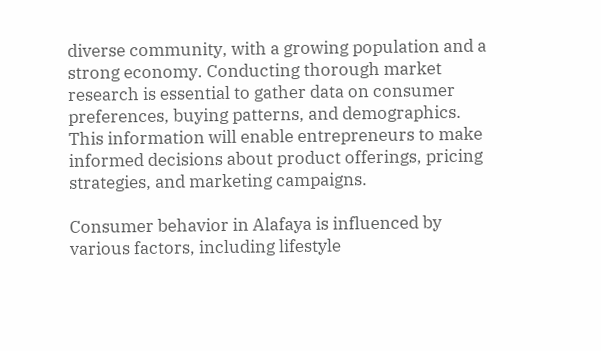diverse community, with a growing population and a strong economy. Conducting thorough market research is essential to gather data on consumer preferences, buying patterns, and demographics. This information will enable entrepreneurs to make informed decisions about product offerings, pricing strategies, and marketing campaigns.

Consumer behavior in Alafaya is influenced by various factors, including lifestyle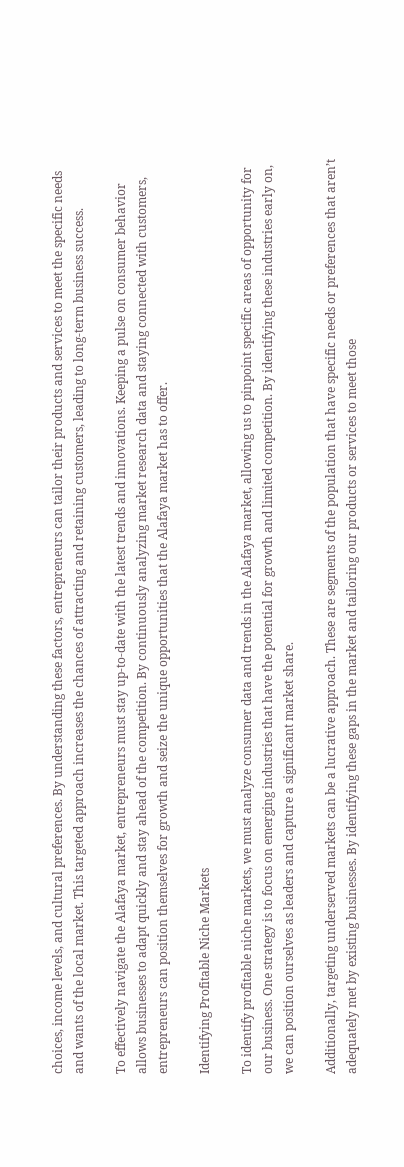choices, income levels, and cultural preferences. By understanding these factors, entrepreneurs can tailor their products and services to meet the specific needs and wants of the local market. This targeted approach increases the chances of attracting and retaining customers, leading to long-term business success.

To effectively navigate the Alafaya market, entrepreneurs must stay up-to-date with the latest trends and innovations. Keeping a pulse on consumer behavior allows businesses to adapt quickly and stay ahead of the competition. By continuously analyzing market research data and staying connected with customers, entrepreneurs can position themselves for growth and seize the unique opportunities that the Alafaya market has to offer.

Identifying Profitable Niche Markets

To identify profitable niche markets, we must analyze consumer data and trends in the Alafaya market, allowing us to pinpoint specific areas of opportunity for our business. One strategy is to focus on emerging industries that have the potential for growth and limited competition. By identifying these industries early on, we can position ourselves as leaders and capture a significant market share.

Additionally, targeting underserved markets can be a lucrative approach. These are segments of the population that have specific needs or preferences that aren’t adequately met by existing businesses. By identifying these gaps in the market and tailoring our products or services to meet those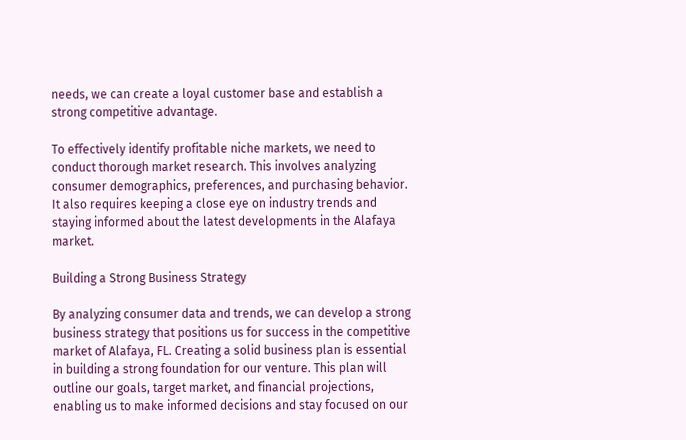needs, we can create a loyal customer base and establish a strong competitive advantage.

To effectively identify profitable niche markets, we need to conduct thorough market research. This involves analyzing consumer demographics, preferences, and purchasing behavior. It also requires keeping a close eye on industry trends and staying informed about the latest developments in the Alafaya market.

Building a Strong Business Strategy

By analyzing consumer data and trends, we can develop a strong business strategy that positions us for success in the competitive market of Alafaya, FL. Creating a solid business plan is essential in building a strong foundation for our venture. This plan will outline our goals, target market, and financial projections, enabling us to make informed decisions and stay focused on our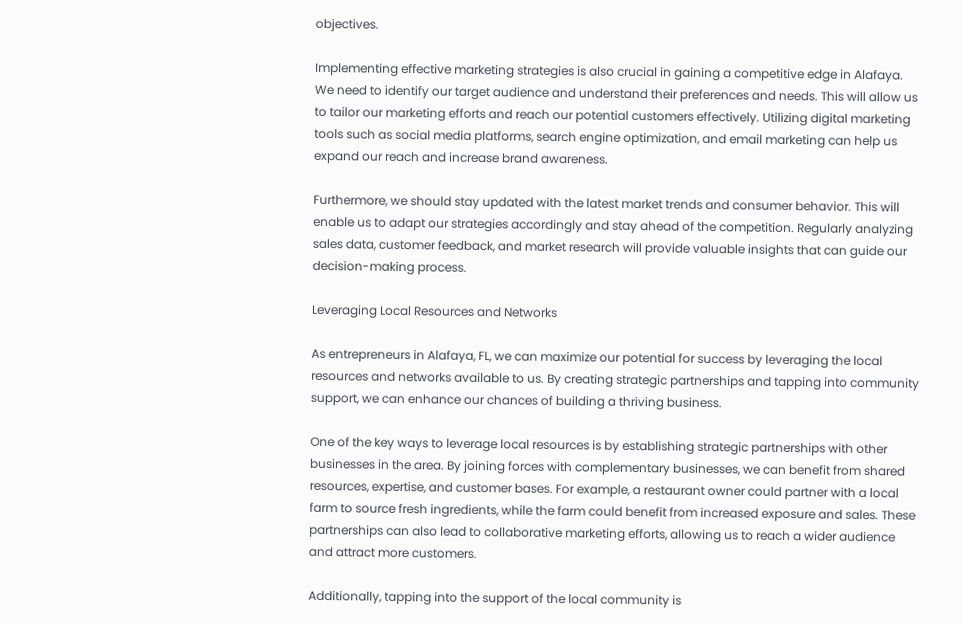objectives.

Implementing effective marketing strategies is also crucial in gaining a competitive edge in Alafaya. We need to identify our target audience and understand their preferences and needs. This will allow us to tailor our marketing efforts and reach our potential customers effectively. Utilizing digital marketing tools such as social media platforms, search engine optimization, and email marketing can help us expand our reach and increase brand awareness.

Furthermore, we should stay updated with the latest market trends and consumer behavior. This will enable us to adapt our strategies accordingly and stay ahead of the competition. Regularly analyzing sales data, customer feedback, and market research will provide valuable insights that can guide our decision-making process.

Leveraging Local Resources and Networks

As entrepreneurs in Alafaya, FL, we can maximize our potential for success by leveraging the local resources and networks available to us. By creating strategic partnerships and tapping into community support, we can enhance our chances of building a thriving business.

One of the key ways to leverage local resources is by establishing strategic partnerships with other businesses in the area. By joining forces with complementary businesses, we can benefit from shared resources, expertise, and customer bases. For example, a restaurant owner could partner with a local farm to source fresh ingredients, while the farm could benefit from increased exposure and sales. These partnerships can also lead to collaborative marketing efforts, allowing us to reach a wider audience and attract more customers.

Additionally, tapping into the support of the local community is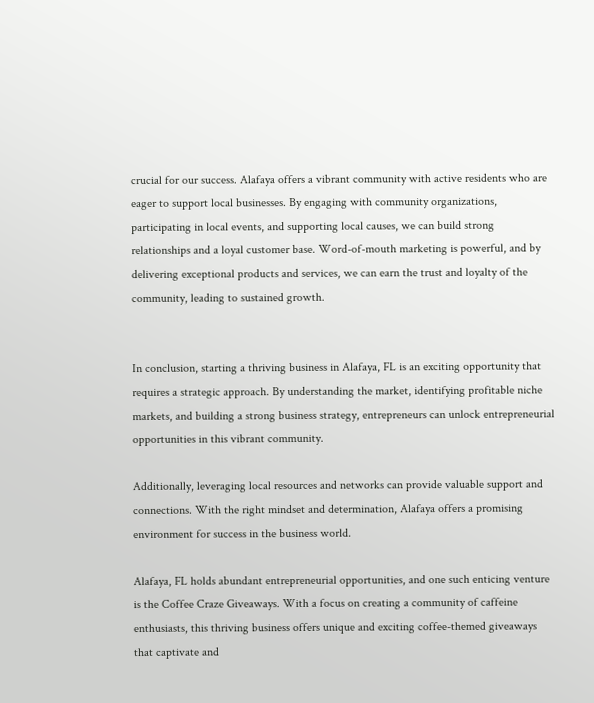crucial for our success. Alafaya offers a vibrant community with active residents who are eager to support local businesses. By engaging with community organizations, participating in local events, and supporting local causes, we can build strong relationships and a loyal customer base. Word-of-mouth marketing is powerful, and by delivering exceptional products and services, we can earn the trust and loyalty of the community, leading to sustained growth.


In conclusion, starting a thriving business in Alafaya, FL is an exciting opportunity that requires a strategic approach. By understanding the market, identifying profitable niche markets, and building a strong business strategy, entrepreneurs can unlock entrepreneurial opportunities in this vibrant community.

Additionally, leveraging local resources and networks can provide valuable support and connections. With the right mindset and determination, Alafaya offers a promising environment for success in the business world.

Alafaya, FL holds abundant entrepreneurial opportunities, and one such enticing venture is the Coffee Craze Giveaways. With a focus on creating a community of caffeine enthusiasts, this thriving business offers unique and exciting coffee-themed giveaways that captivate and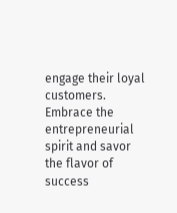engage their loyal customers. Embrace the entrepreneurial spirit and savor the flavor of success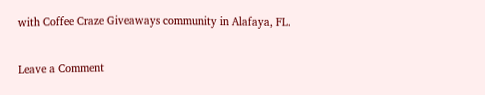with Coffee Craze Giveaways community in Alafaya, FL.

Leave a Comment